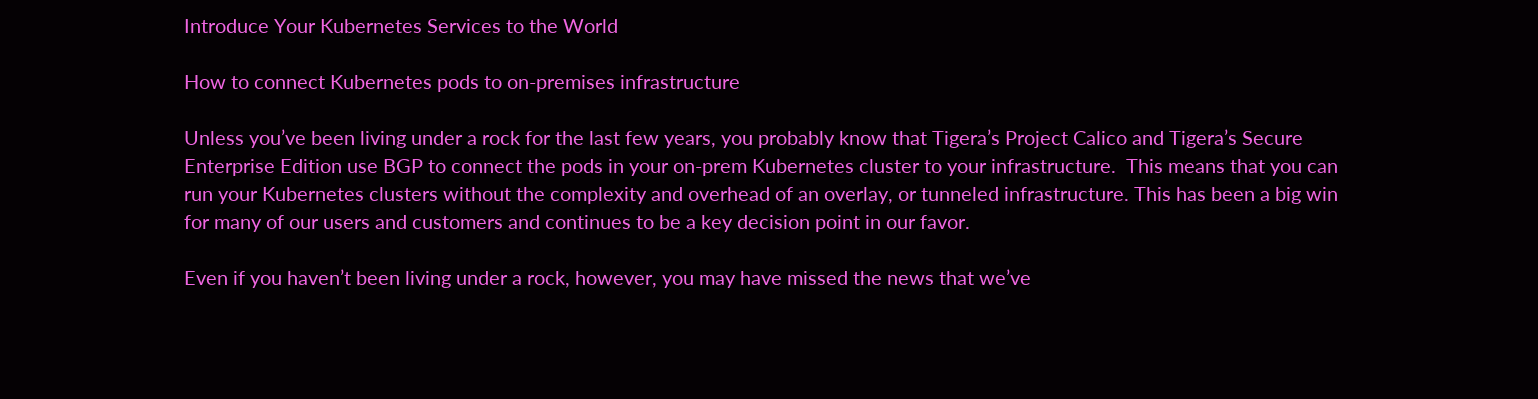Introduce Your Kubernetes Services to the World

How to connect Kubernetes pods to on-premises infrastructure

Unless you’ve been living under a rock for the last few years, you probably know that Tigera’s Project Calico and Tigera’s Secure Enterprise Edition use BGP to connect the pods in your on-prem Kubernetes cluster to your infrastructure.  This means that you can run your Kubernetes clusters without the complexity and overhead of an overlay, or tunneled infrastructure. This has been a big win for many of our users and customers and continues to be a key decision point in our favor.

Even if you haven’t been living under a rock, however, you may have missed the news that we’ve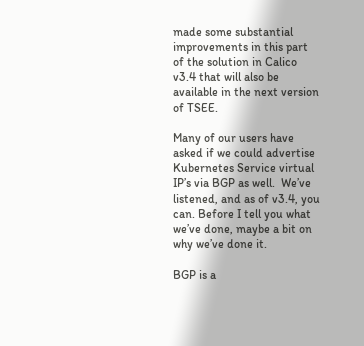made some substantial improvements in this part of the solution in Calico v3.4 that will also be available in the next version of TSEE.

Many of our users have asked if we could advertise Kubernetes Service virtual IP’s via BGP as well.  We’ve listened, and as of v3.4, you can. Before I tell you what we’ve done, maybe a bit on why we’ve done it.

BGP is a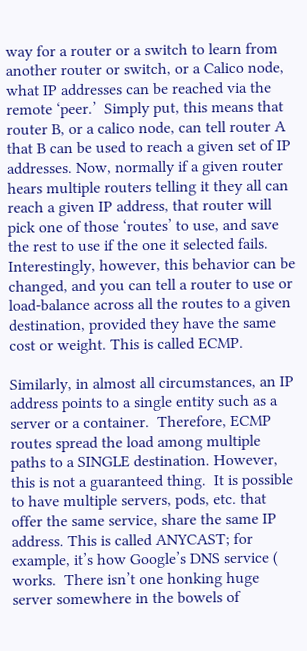way for a router or a switch to learn from another router or switch, or a Calico node, what IP addresses can be reached via the remote ‘peer.’  Simply put, this means that router B, or a calico node, can tell router A that B can be used to reach a given set of IP addresses. Now, normally if a given router hears multiple routers telling it they all can reach a given IP address, that router will pick one of those ‘routes’ to use, and save the rest to use if the one it selected fails.  Interestingly, however, this behavior can be changed, and you can tell a router to use or load-balance across all the routes to a given destination, provided they have the same cost or weight. This is called ECMP.

Similarly, in almost all circumstances, an IP address points to a single entity such as a server or a container.  Therefore, ECMP routes spread the load among multiple paths to a SINGLE destination. However, this is not a guaranteed thing.  It is possible to have multiple servers, pods, etc. that offer the same service, share the same IP address. This is called ANYCAST; for example, it’s how Google’s DNS service ( works.  There isn’t one honking huge server somewhere in the bowels of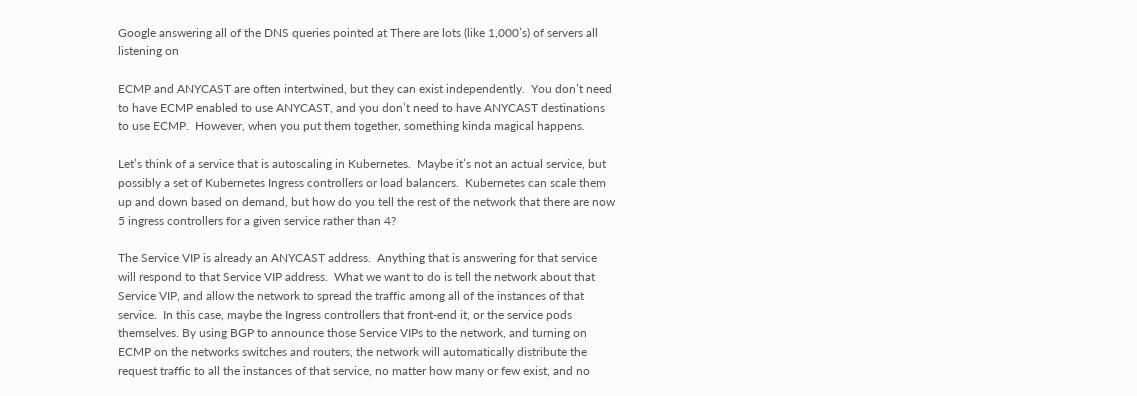Google answering all of the DNS queries pointed at There are lots (like 1,000’s) of servers all listening on

ECMP and ANYCAST are often intertwined, but they can exist independently.  You don’t need to have ECMP enabled to use ANYCAST, and you don’t need to have ANYCAST destinations to use ECMP.  However, when you put them together, something kinda magical happens.

Let’s think of a service that is autoscaling in Kubernetes.  Maybe it’s not an actual service, but possibly a set of Kubernetes Ingress controllers or load balancers.  Kubernetes can scale them up and down based on demand, but how do you tell the rest of the network that there are now 5 ingress controllers for a given service rather than 4?

The Service VIP is already an ANYCAST address.  Anything that is answering for that service will respond to that Service VIP address.  What we want to do is tell the network about that Service VIP, and allow the network to spread the traffic among all of the instances of that service.  In this case, maybe the Ingress controllers that front-end it, or the service pods themselves. By using BGP to announce those Service VIPs to the network, and turning on ECMP on the networks switches and routers, the network will automatically distribute the request traffic to all the instances of that service, no matter how many or few exist, and no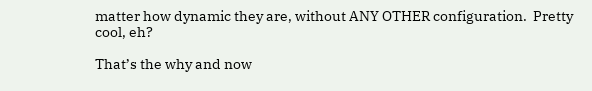matter how dynamic they are, without ANY OTHER configuration.  Pretty cool, eh?

That’s the why and now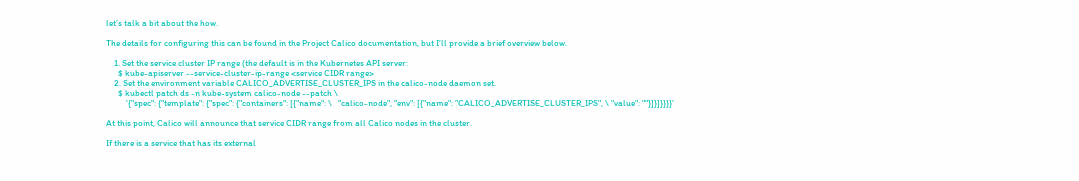let’s talk a bit about the how.

The details for configuring this can be found in the Project Calico documentation, but I’ll provide a brief overview below.

    1. Set the service cluster IP range (the default is in the Kubernetes API server:
      $ kube-apiserver --service-cluster-ip-range <service CIDR range>
    2. Set the environment variable CALICO_ADVERTISE_CLUSTER_IPS in the calico-node daemon set.
      $ kubectl patch ds -n kube-system calico-node --patch \
          '{"spec": {"template": {"spec": {"containers": [{"name": \   "calico-node", "env": [{"name": "CALICO_ADVERTISE_CLUSTER_IPS", \ "value": ""}]}]}}}}’

At this point, Calico will announce that service CIDR range from all Calico nodes in the cluster.

If there is a service that has its external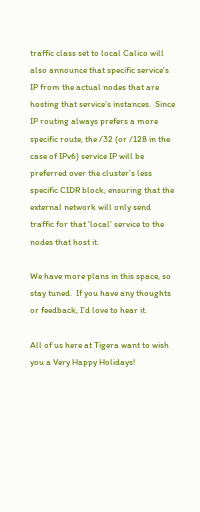traffic class set to local Calico will also announce that specific service’s IP from the actual nodes that are hosting that service’s instances.  Since IP routing always prefers a more specific route, the /32 (or /128 in the case of IPv6) service IP will be preferred over the cluster’s less specific CIDR block, ensuring that the external network will only send traffic for that ‘local’ service to the nodes that host it.

We have more plans in this space, so stay tuned.  If you have any thoughts or feedback, I’d love to hear it.

All of us here at Tigera want to wish you a Very Happy Holidays!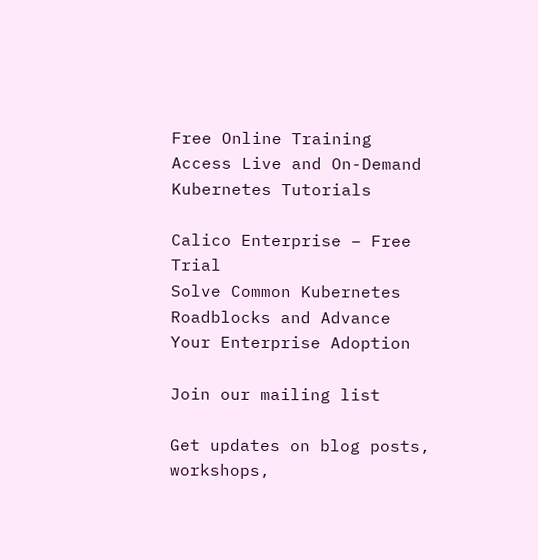Free Online Training
Access Live and On-Demand Kubernetes Tutorials

Calico Enterprise – Free Trial
Solve Common Kubernetes Roadblocks and Advance Your Enterprise Adoption

Join our mailing list

Get updates on blog posts, workshops,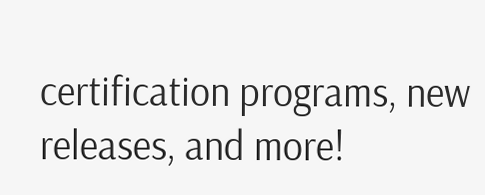certification programs, new releases, and more!